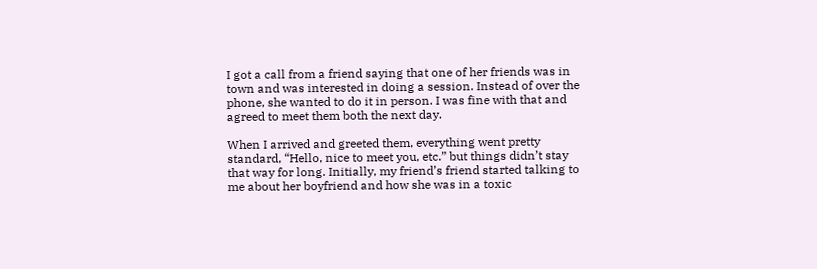I got a call from a friend saying that one of her friends was in town and was interested in doing a session. Instead of over the phone, she wanted to do it in person. I was fine with that and agreed to meet them both the next day.

When I arrived and greeted them, everything went pretty standard, “Hello, nice to meet you, etc.” but things didn’t stay that way for long. Initially, my friend’s friend started talking to me about her boyfriend and how she was in a toxic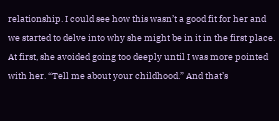relationship. I could see how this wasn’t a good fit for her and we started to delve into why she might be in it in the first place. At first, she avoided going too deeply until I was more pointed with her. “Tell me about your childhood.” And that’s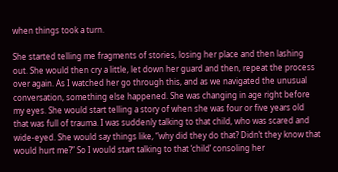when things took a turn.

She started telling me fragments of stories, losing her place and then lashing out. She would then cry a little, let down her guard and then, repeat the process over again. As I watched her go through this, and as we navigated the unusual conversation, something else happened. She was changing in age right before my eyes. She would start telling a story of when she was four or five years old that was full of trauma. I was suddenly talking to that child, who was scared and wide-eyed. She would say things like, “why did they do that? Didn’t they know that would hurt me?” So I would start talking to that ‘child’ consoling her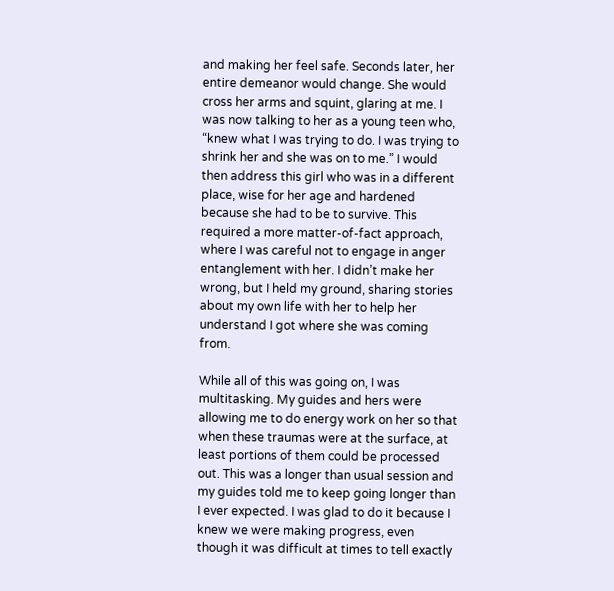and making her feel safe. Seconds later, her entire demeanor would change. She would cross her arms and squint, glaring at me. I was now talking to her as a young teen who, “knew what I was trying to do. I was trying to shrink her and she was on to me.” I would then address this girl who was in a different place, wise for her age and hardened because she had to be to survive. This required a more matter-of-fact approach, where I was careful not to engage in anger entanglement with her. I didn’t make her wrong, but I held my ground, sharing stories about my own life with her to help her understand I got where she was coming from.

While all of this was going on, I was multitasking. My guides and hers were allowing me to do energy work on her so that when these traumas were at the surface, at least portions of them could be processed out. This was a longer than usual session and my guides told me to keep going longer than I ever expected. I was glad to do it because I knew we were making progress, even though it was difficult at times to tell exactly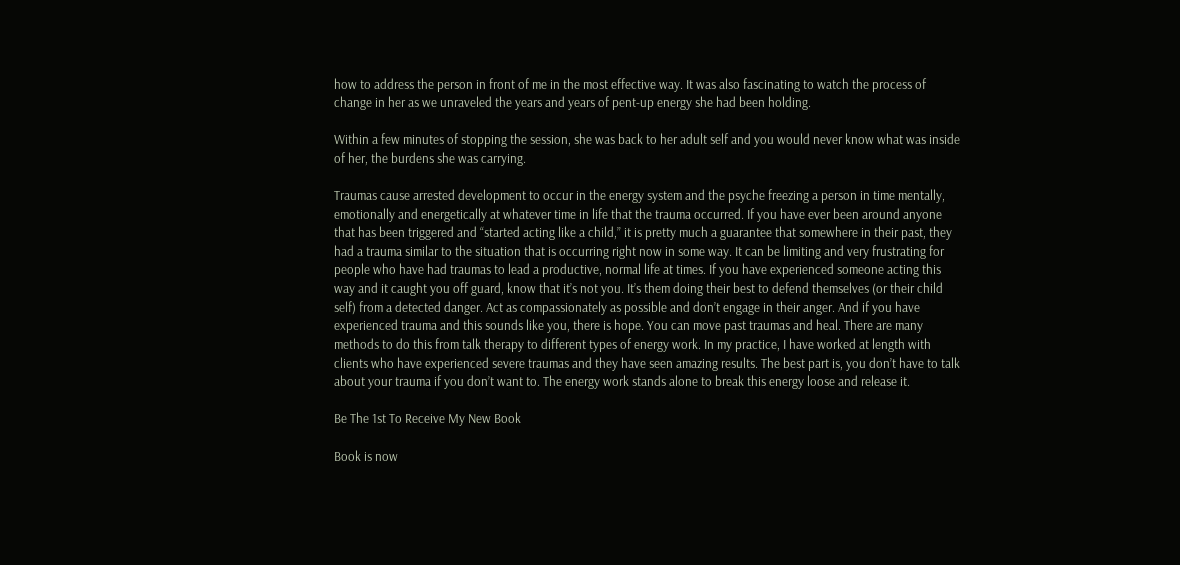how to address the person in front of me in the most effective way. It was also fascinating to watch the process of change in her as we unraveled the years and years of pent-up energy she had been holding.

Within a few minutes of stopping the session, she was back to her adult self and you would never know what was inside of her, the burdens she was carrying.

Traumas cause arrested development to occur in the energy system and the psyche freezing a person in time mentally, emotionally and energetically at whatever time in life that the trauma occurred. If you have ever been around anyone that has been triggered and “started acting like a child,” it is pretty much a guarantee that somewhere in their past, they had a trauma similar to the situation that is occurring right now in some way. It can be limiting and very frustrating for people who have had traumas to lead a productive, normal life at times. If you have experienced someone acting this way and it caught you off guard, know that it’s not you. It’s them doing their best to defend themselves (or their child self) from a detected danger. Act as compassionately as possible and don’t engage in their anger. And if you have experienced trauma and this sounds like you, there is hope. You can move past traumas and heal. There are many methods to do this from talk therapy to different types of energy work. In my practice, I have worked at length with clients who have experienced severe traumas and they have seen amazing results. The best part is, you don’t have to talk about your trauma if you don’t want to. The energy work stands alone to break this energy loose and release it.

Be The 1st To Receive My New Book

Book is now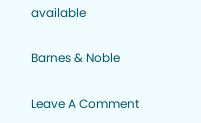available

Barnes & Noble

Leave A Comment